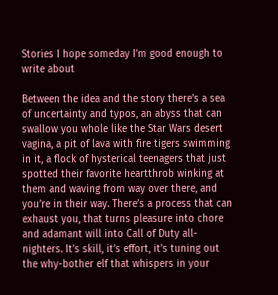Stories I hope someday I’m good enough to write about

Between the idea and the story there’s a sea of uncertainty and typos, an abyss that can swallow you whole like the Star Wars desert vagina, a pit of lava with fire tigers swimming in it, a flock of hysterical teenagers that just spotted their favorite heartthrob winking at them and waving from way over there, and you’re in their way. There’s a process that can exhaust you, that turns pleasure into chore and adamant will into Call of Duty all-nighters. It’s skill, it’s effort, it’s tuning out the why-bother elf that whispers in your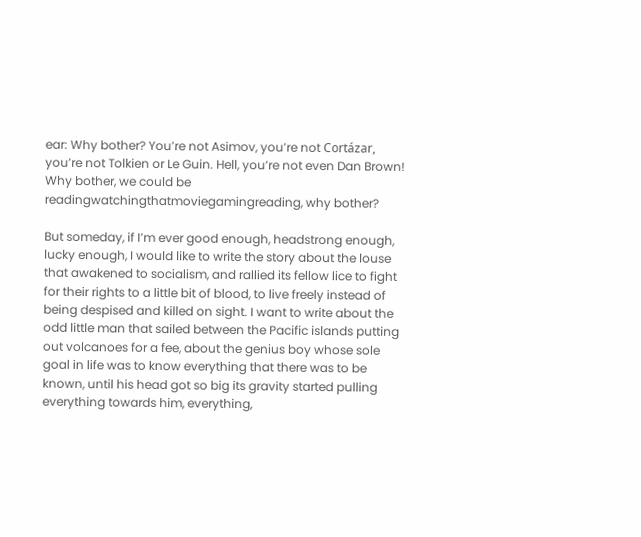ear: Why bother? You’re not Asimov, you’re not Cortázar, you’re not Tolkien or Le Guin. Hell, you’re not even Dan Brown! Why bother, we could be readingwatchingthatmoviegamingreading, why bother?

But someday, if I’m ever good enough, headstrong enough, lucky enough, I would like to write the story about the louse that awakened to socialism, and rallied its fellow lice to fight for their rights to a little bit of blood, to live freely instead of being despised and killed on sight. I want to write about the odd little man that sailed between the Pacific islands putting out volcanoes for a fee, about the genius boy whose sole goal in life was to know everything that there was to be known, until his head got so big its gravity started pulling everything towards him, everything,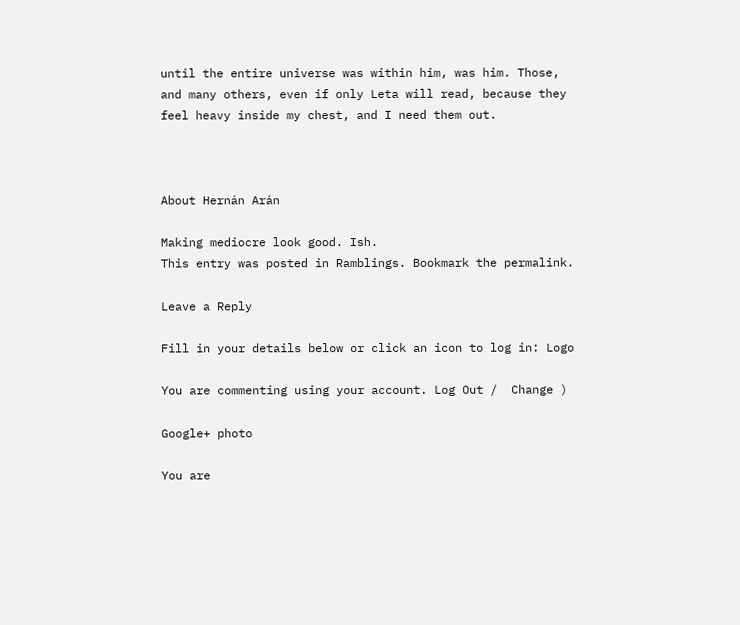until the entire universe was within him, was him. Those, and many others, even if only Leta will read, because they feel heavy inside my chest, and I need them out.



About Hernán Arán

Making mediocre look good. Ish.
This entry was posted in Ramblings. Bookmark the permalink.

Leave a Reply

Fill in your details below or click an icon to log in: Logo

You are commenting using your account. Log Out /  Change )

Google+ photo

You are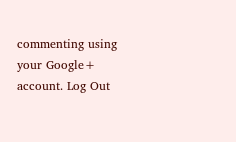commenting using your Google+ account. Log Out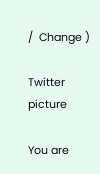/  Change )

Twitter picture

You are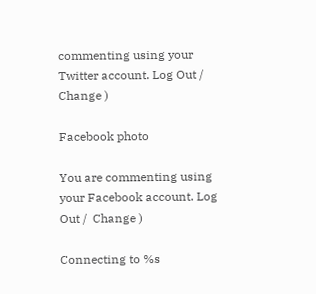commenting using your Twitter account. Log Out /  Change )

Facebook photo

You are commenting using your Facebook account. Log Out /  Change )

Connecting to %s